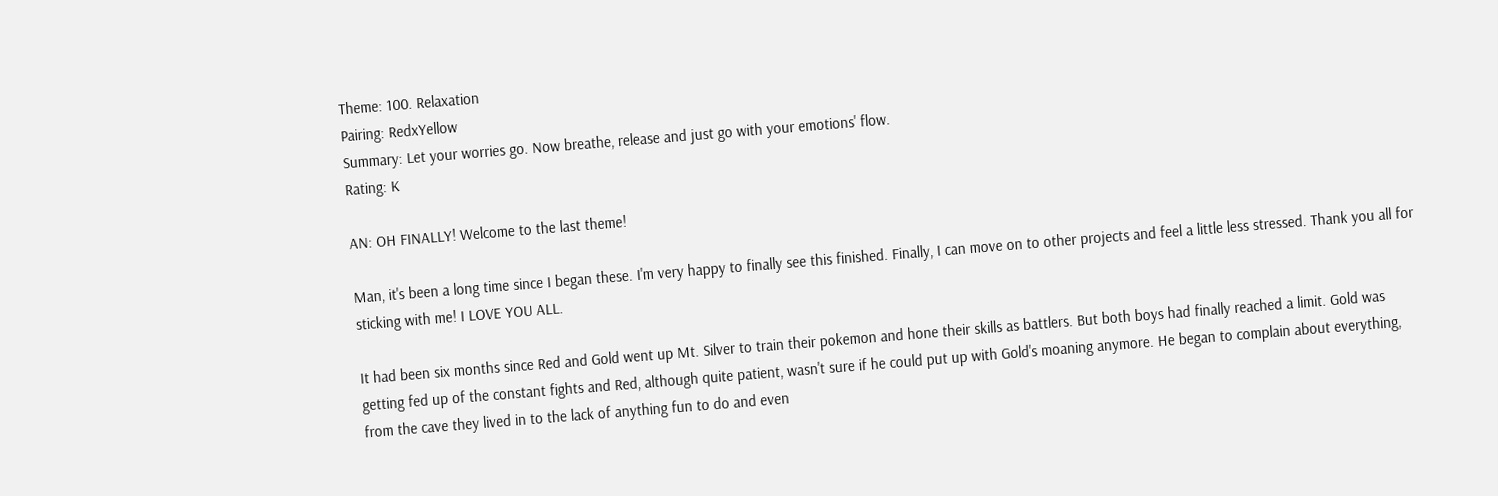Theme: 100. Relaxation
Pairing: RedxYellow
Summary: Let your worries go. Now breathe, release and just go with your emotions' flow.
Rating: K

AN: OH FINALLY! Welcome to the last theme!

Man, it's been a long time since I began these. I'm very happy to finally see this finished. Finally, I can move on to other projects and feel a little less stressed. Thank you all for sticking with me! I LOVE YOU ALL.

It had been six months since Red and Gold went up Mt. Silver to train their pokemon and hone their skills as battlers. But both boys had finally reached a limit. Gold was getting fed up of the constant fights and Red, although quite patient, wasn't sure if he could put up with Gold's moaning anymore. He began to complain about everything, from the cave they lived in to the lack of anything fun to do and even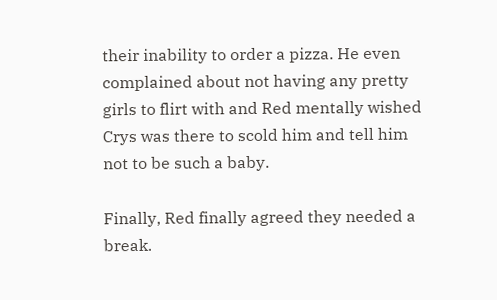their inability to order a pizza. He even complained about not having any pretty girls to flirt with and Red mentally wished Crys was there to scold him and tell him not to be such a baby.

Finally, Red finally agreed they needed a break.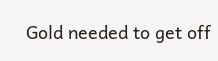Gold needed to get off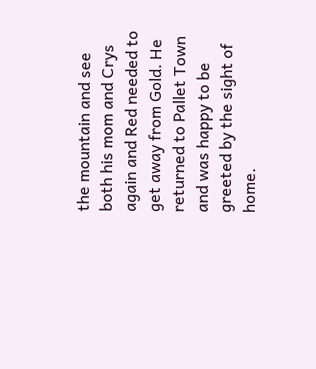the mountain and see both his mom and Crys again and Red needed to get away from Gold. He returned to Pallet Town and was happy to be greeted by the sight of home.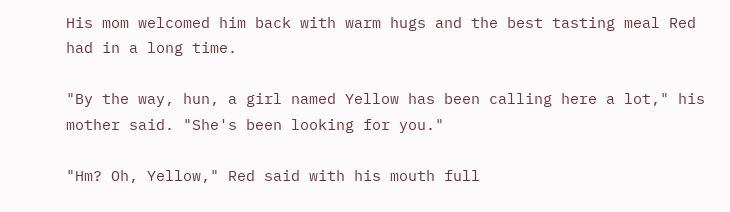His mom welcomed him back with warm hugs and the best tasting meal Red had in a long time.

"By the way, hun, a girl named Yellow has been calling here a lot," his mother said. "She's been looking for you."

"Hm? Oh, Yellow," Red said with his mouth full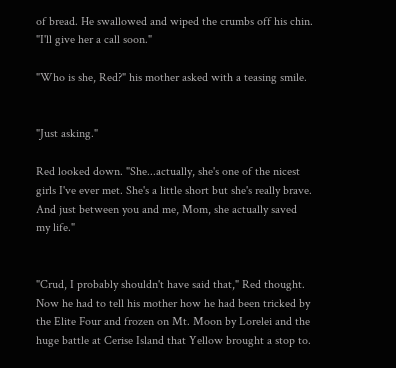of bread. He swallowed and wiped the crumbs off his chin. "I'll give her a call soon."

"Who is she, Red?" his mother asked with a teasing smile.


"Just asking."

Red looked down. "She...actually, she's one of the nicest girls I've ever met. She's a little short but she's really brave. And just between you and me, Mom, she actually saved my life."


"Crud, I probably shouldn't have said that," Red thought. Now he had to tell his mother how he had been tricked by the Elite Four and frozen on Mt. Moon by Lorelei and the huge battle at Cerise Island that Yellow brought a stop to.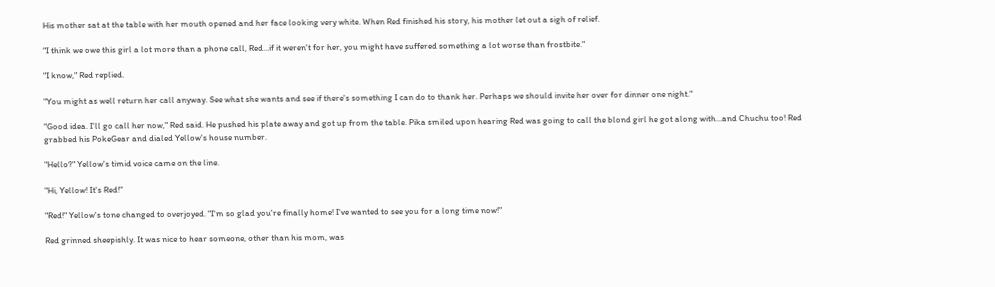His mother sat at the table with her mouth opened and her face looking very white. When Red finished his story, his mother let out a sigh of relief.

"I think we owe this girl a lot more than a phone call, Red...if it weren't for her, you might have suffered something a lot worse than frostbite."

"I know," Red replied.

"You might as well return her call anyway. See what she wants and see if there's something I can do to thank her. Perhaps we should invite her over for dinner one night."

"Good idea. I'll go call her now," Red said. He pushed his plate away and got up from the table. Pika smiled upon hearing Red was going to call the blond girl he got along with...and Chuchu too! Red grabbed his PokeGear and dialed Yellow's house number.

"Hello?" Yellow's timid voice came on the line.

"Hi, Yellow! It's Red!"

"Red!" Yellow's tone changed to overjoyed. "I'm so glad you're finally home! I've wanted to see you for a long time now!"

Red grinned sheepishly. It was nice to hear someone, other than his mom, was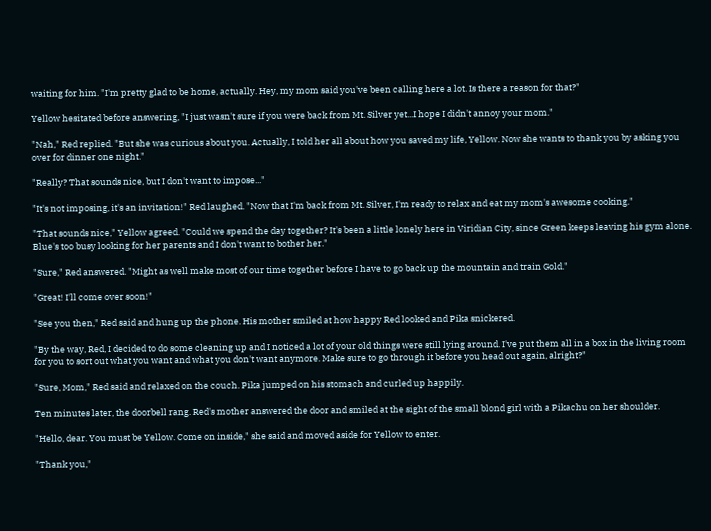waiting for him. "I'm pretty glad to be home, actually. Hey, my mom said you've been calling here a lot. Is there a reason for that?"

Yellow hesitated before answering, "I just wasn't sure if you were back from Mt. Silver yet...I hope I didn't annoy your mom."

"Nah," Red replied. "But she was curious about you. Actually, I told her all about how you saved my life, Yellow. Now she wants to thank you by asking you over for dinner one night."

"Really? That sounds nice, but I don't want to impose..."

"It's not imposing, it's an invitation!" Red laughed. "Now that I'm back from Mt. Silver, I'm ready to relax and eat my mom's awesome cooking."

"That sounds nice," Yellow agreed. "Could we spend the day together? It's been a little lonely here in Viridian City, since Green keeps leaving his gym alone. Blue's too busy looking for her parents and I don't want to bother her."

"Sure," Red answered. "Might as well make most of our time together before I have to go back up the mountain and train Gold."

"Great! I'll come over soon!"

"See you then," Red said and hung up the phone. His mother smiled at how happy Red looked and Pika snickered.

"By the way, Red, I decided to do some cleaning up and I noticed a lot of your old things were still lying around. I've put them all in a box in the living room for you to sort out what you want and what you don't want anymore. Make sure to go through it before you head out again, alright?"

"Sure, Mom," Red said and relaxed on the couch. Pika jumped on his stomach and curled up happily.

Ten minutes later, the doorbell rang. Red's mother answered the door and smiled at the sight of the small blond girl with a Pikachu on her shoulder.

"Hello, dear. You must be Yellow. Come on inside," she said and moved aside for Yellow to enter.

"Thank you,"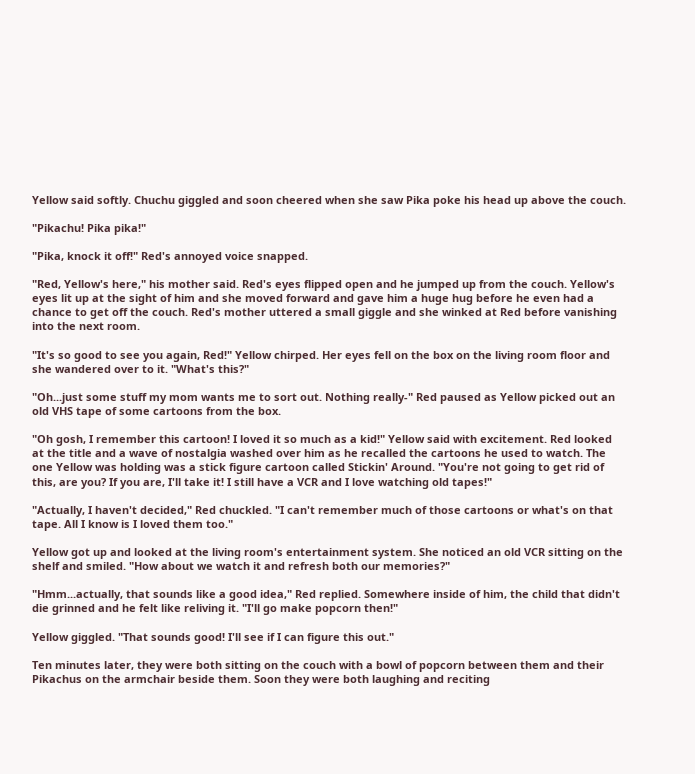Yellow said softly. Chuchu giggled and soon cheered when she saw Pika poke his head up above the couch.

"Pikachu! Pika pika!"

"Pika, knock it off!" Red's annoyed voice snapped.

"Red, Yellow's here," his mother said. Red's eyes flipped open and he jumped up from the couch. Yellow's eyes lit up at the sight of him and she moved forward and gave him a huge hug before he even had a chance to get off the couch. Red's mother uttered a small giggle and she winked at Red before vanishing into the next room.

"It's so good to see you again, Red!" Yellow chirped. Her eyes fell on the box on the living room floor and she wandered over to it. "What's this?"

"Oh...just some stuff my mom wants me to sort out. Nothing really-" Red paused as Yellow picked out an old VHS tape of some cartoons from the box.

"Oh gosh, I remember this cartoon! I loved it so much as a kid!" Yellow said with excitement. Red looked at the title and a wave of nostalgia washed over him as he recalled the cartoons he used to watch. The one Yellow was holding was a stick figure cartoon called Stickin' Around. "You're not going to get rid of this, are you? If you are, I'll take it! I still have a VCR and I love watching old tapes!"

"Actually, I haven't decided," Red chuckled. "I can't remember much of those cartoons or what's on that tape. All I know is I loved them too."

Yellow got up and looked at the living room's entertainment system. She noticed an old VCR sitting on the shelf and smiled. "How about we watch it and refresh both our memories?"

"Hmm...actually, that sounds like a good idea," Red replied. Somewhere inside of him, the child that didn't die grinned and he felt like reliving it. "I'll go make popcorn then!"

Yellow giggled. "That sounds good! I'll see if I can figure this out."

Ten minutes later, they were both sitting on the couch with a bowl of popcorn between them and their Pikachus on the armchair beside them. Soon they were both laughing and reciting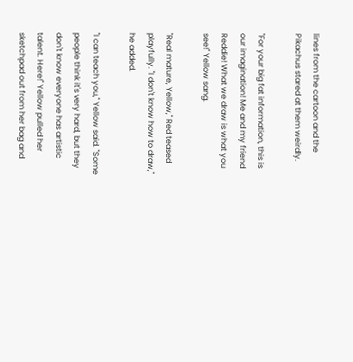lines from the cartoon and the Pikachus stared at them weirdly.

"For your big fat information, this is our imagination! Me and my friend Reddie! What we draw is what you see!" Yellow sang.

"Real mature, Yellow," Red teased playfully. "I don't know how to draw," he added.

"I can teach you," Yellow said. "Some people think it's very hard, but they don't know everyone has artistic talent. Here!" Yellow pulled her sketchpad out from her bag and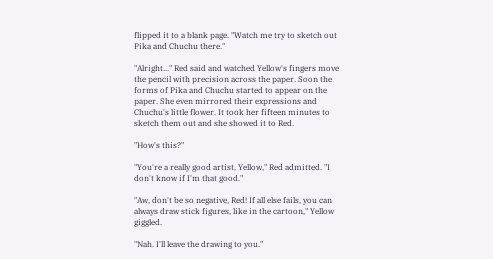flipped it to a blank page. "Watch me try to sketch out Pika and Chuchu there."

"Alright..." Red said and watched Yellow's fingers move the pencil with precision across the paper. Soon the forms of Pika and Chuchu started to appear on the paper. She even mirrored their expressions and Chuchu's little flower. It took her fifteen minutes to sketch them out and she showed it to Red.

"How's this?"

"You're a really good artist, Yellow," Red admitted. "I don't know if I'm that good."

"Aw, don't be so negative, Red! If all else fails, you can always draw stick figures, like in the cartoon," Yellow giggled.

"Nah. I'll leave the drawing to you."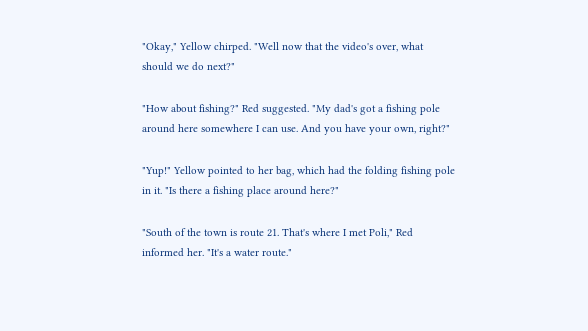"Okay," Yellow chirped. "Well now that the video's over, what should we do next?"

"How about fishing?" Red suggested. "My dad's got a fishing pole around here somewhere I can use. And you have your own, right?"

"Yup!" Yellow pointed to her bag, which had the folding fishing pole in it. "Is there a fishing place around here?"

"South of the town is route 21. That's where I met Poli," Red informed her. "It's a water route."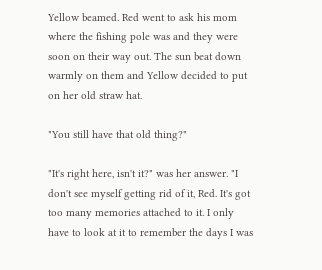Yellow beamed. Red went to ask his mom where the fishing pole was and they were soon on their way out. The sun beat down warmly on them and Yellow decided to put on her old straw hat.

"You still have that old thing?"

"It's right here, isn't it?" was her answer. "I don't see myself getting rid of it, Red. It's got too many memories attached to it. I only have to look at it to remember the days I was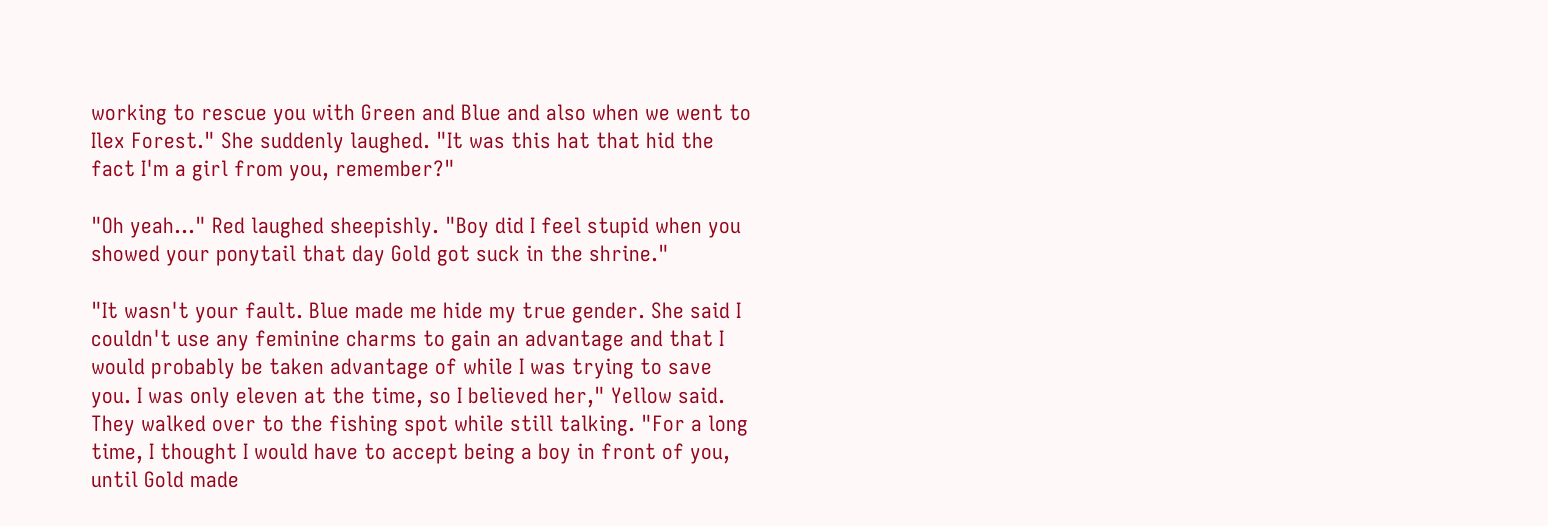working to rescue you with Green and Blue and also when we went to Ilex Forest." She suddenly laughed. "It was this hat that hid the fact I'm a girl from you, remember?"

"Oh yeah..." Red laughed sheepishly. "Boy did I feel stupid when you showed your ponytail that day Gold got suck in the shrine."

"It wasn't your fault. Blue made me hide my true gender. She said I couldn't use any feminine charms to gain an advantage and that I would probably be taken advantage of while I was trying to save you. I was only eleven at the time, so I believed her," Yellow said. They walked over to the fishing spot while still talking. "For a long time, I thought I would have to accept being a boy in front of you, until Gold made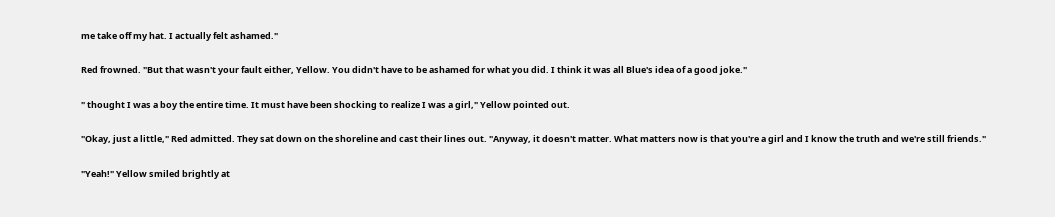me take off my hat. I actually felt ashamed."

Red frowned. "But that wasn't your fault either, Yellow. You didn't have to be ashamed for what you did. I think it was all Blue's idea of a good joke."

" thought I was a boy the entire time. It must have been shocking to realize I was a girl," Yellow pointed out.

"Okay, just a little," Red admitted. They sat down on the shoreline and cast their lines out. "Anyway, it doesn't matter. What matters now is that you're a girl and I know the truth and we're still friends."

"Yeah!" Yellow smiled brightly at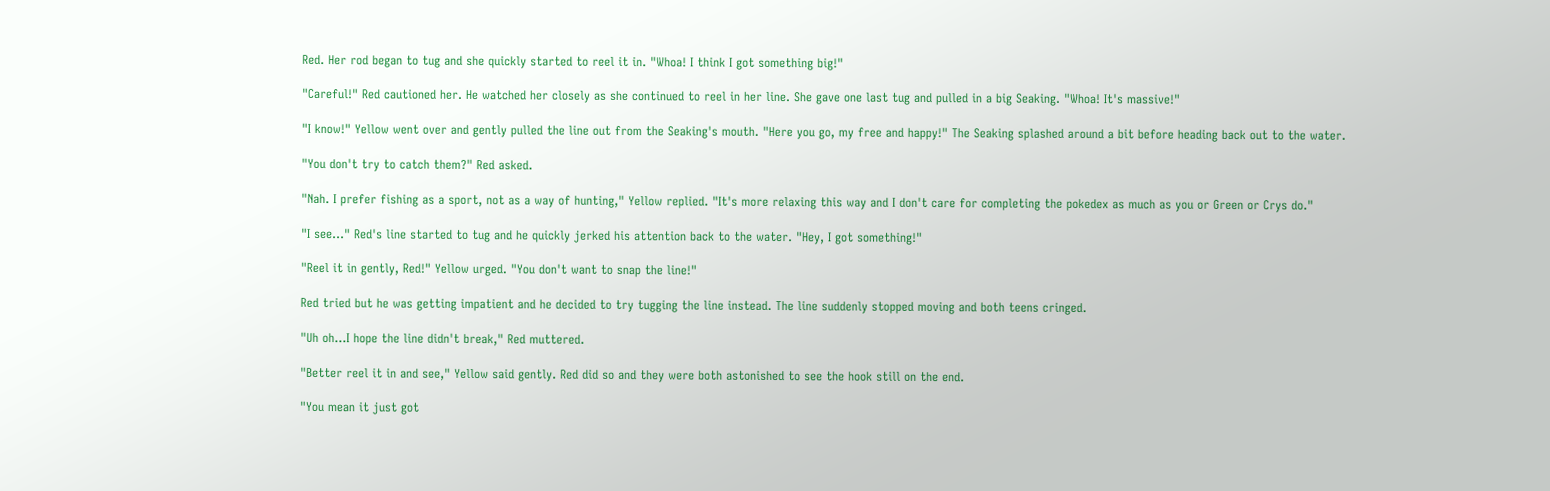Red. Her rod began to tug and she quickly started to reel it in. "Whoa! I think I got something big!"

"Careful!" Red cautioned her. He watched her closely as she continued to reel in her line. She gave one last tug and pulled in a big Seaking. "Whoa! It's massive!"

"I know!" Yellow went over and gently pulled the line out from the Seaking's mouth. "Here you go, my free and happy!" The Seaking splashed around a bit before heading back out to the water.

"You don't try to catch them?" Red asked.

"Nah. I prefer fishing as a sport, not as a way of hunting," Yellow replied. "It's more relaxing this way and I don't care for completing the pokedex as much as you or Green or Crys do."

"I see..." Red's line started to tug and he quickly jerked his attention back to the water. "Hey, I got something!"

"Reel it in gently, Red!" Yellow urged. "You don't want to snap the line!"

Red tried but he was getting impatient and he decided to try tugging the line instead. The line suddenly stopped moving and both teens cringed.

"Uh oh...I hope the line didn't break," Red muttered.

"Better reel it in and see," Yellow said gently. Red did so and they were both astonished to see the hook still on the end.

"You mean it just got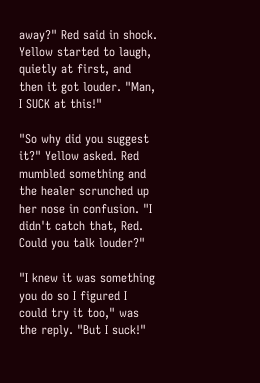away?" Red said in shock. Yellow started to laugh, quietly at first, and then it got louder. "Man, I SUCK at this!"

"So why did you suggest it?" Yellow asked. Red mumbled something and the healer scrunched up her nose in confusion. "I didn't catch that, Red. Could you talk louder?"

"I knew it was something you do so I figured I could try it too," was the reply. "But I suck!"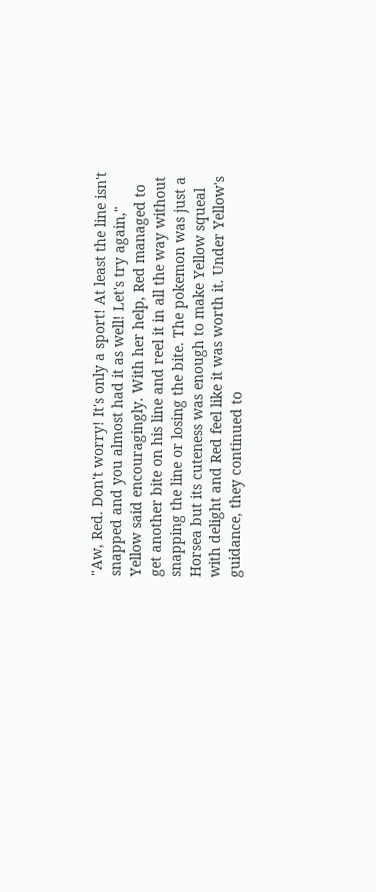"Aw, Red. Don't worry! It's only a sport! At least the line isn't snapped and you almost had it as well! Let's try again," Yellow said encouragingly. With her help, Red managed to get another bite on his line and reel it in all the way without snapping the line or losing the bite. The pokemon was just a Horsea but its cuteness was enough to make Yellow squeal with delight and Red feel like it was worth it. Under Yellow's guidance, they continued to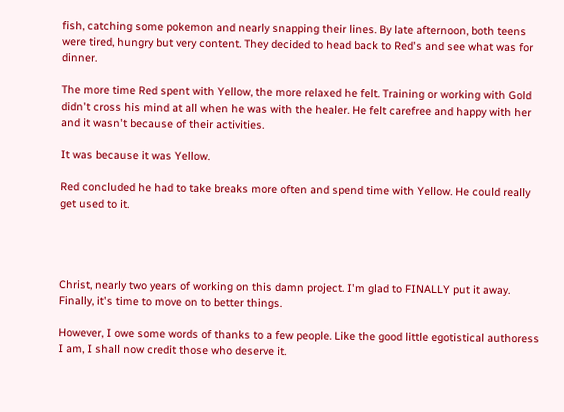fish, catching some pokemon and nearly snapping their lines. By late afternoon, both teens were tired, hungry but very content. They decided to head back to Red's and see what was for dinner.

The more time Red spent with Yellow, the more relaxed he felt. Training or working with Gold didn't cross his mind at all when he was with the healer. He felt carefree and happy with her and it wasn't because of their activities.

It was because it was Yellow.

Red concluded he had to take breaks more often and spend time with Yellow. He could really get used to it.




Christ, nearly two years of working on this damn project. I'm glad to FINALLY put it away. Finally, it's time to move on to better things.

However, I owe some words of thanks to a few people. Like the good little egotistical authoress I am, I shall now credit those who deserve it.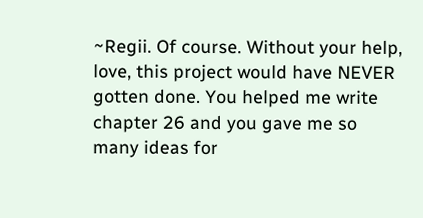~Regii. Of course. Without your help, love, this project would have NEVER gotten done. You helped me write chapter 26 and you gave me so many ideas for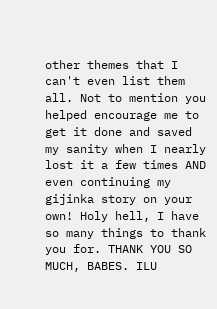other themes that I can't even list them all. Not to mention you helped encourage me to get it done and saved my sanity when I nearly lost it a few times AND even continuing my gijinka story on your own! Holy hell, I have so many things to thank you for. THANK YOU SO MUCH, BABES. ILU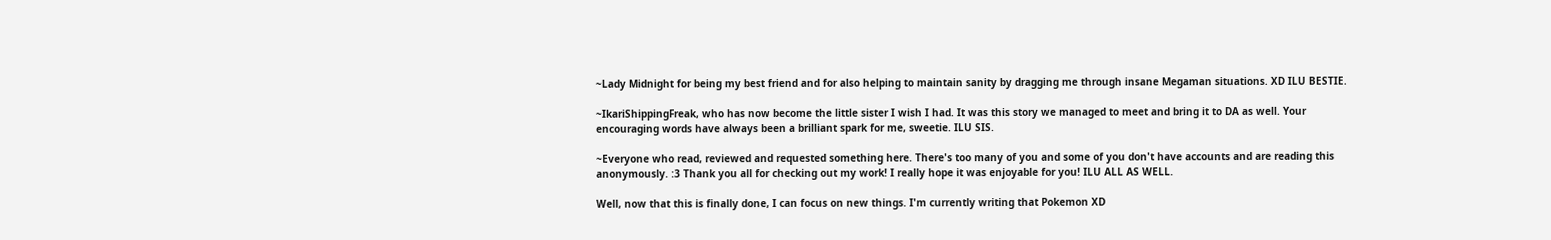~Lady Midnight for being my best friend and for also helping to maintain sanity by dragging me through insane Megaman situations. XD ILU BESTIE.

~IkariShippingFreak, who has now become the little sister I wish I had. It was this story we managed to meet and bring it to DA as well. Your encouraging words have always been a brilliant spark for me, sweetie. ILU SIS.

~Everyone who read, reviewed and requested something here. There's too many of you and some of you don't have accounts and are reading this anonymously. :3 Thank you all for checking out my work! I really hope it was enjoyable for you! ILU ALL AS WELL.

Well, now that this is finally done, I can focus on new things. I'm currently writing that Pokemon XD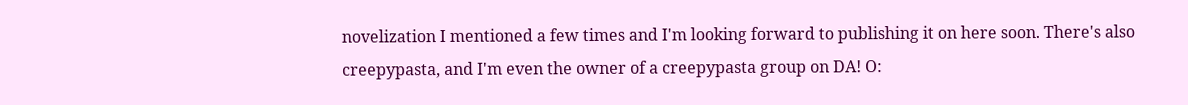novelization I mentioned a few times and I'm looking forward to publishing it on here soon. There's also creepypasta, and I'm even the owner of a creepypasta group on DA! O: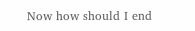Now how should I end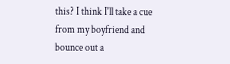this? I think I'll take a cue from my boyfriend and bounce out a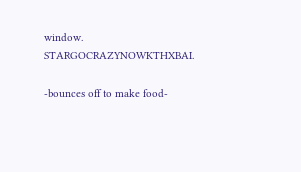window. STARGOCRAZYNOWKTHXBAI.

-bounces off to make food-